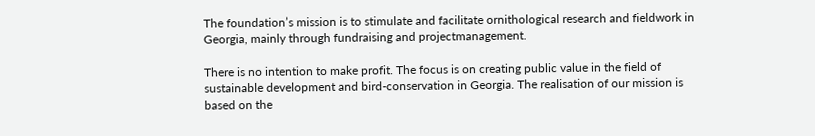The foundation’s mission is to stimulate and facilitate ornithological research and fieldwork in Georgia, mainly through fundraising and projectmanagement.

There is no intention to make profit. The focus is on creating public value in the field of sustainable development and bird-conservation in Georgia. The realisation of our mission is based on the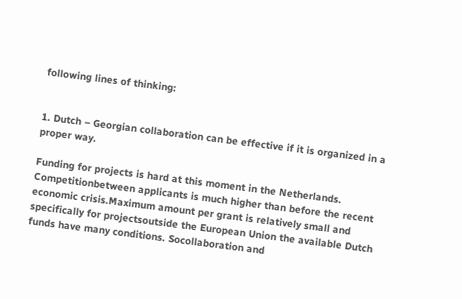following lines of thinking:


1. Dutch – Georgian collaboration can be effective if it is organized in a proper way.

Funding for projects is hard at this moment in the Netherlands. Competitionbetween applicants is much higher than before the recent economic crisis.Maximum amount per grant is relatively small and specifically for projectsoutside the European Union the available Dutch funds have many conditions. Socollaboration and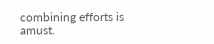combining efforts is amust.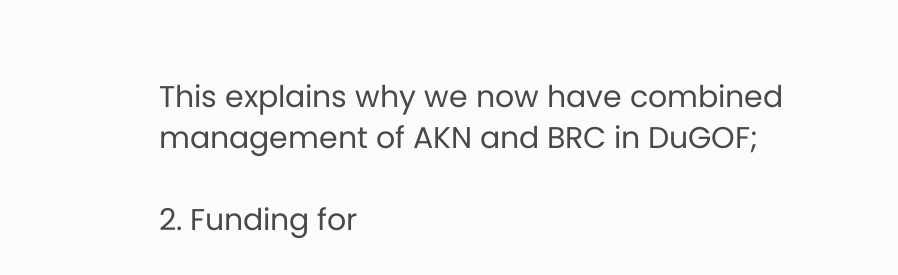This explains why we now have combined management of AKN and BRC in DuGOF;

2. Funding for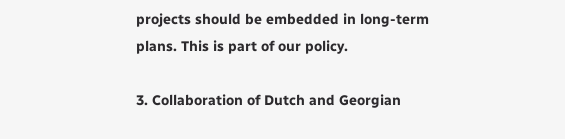projects should be embedded in long-term plans. This is part of our policy.

3. Collaboration of Dutch and Georgian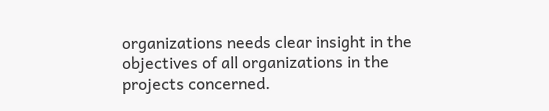organizations needs clear insight in the objectives of all organizations in the projects concerned.